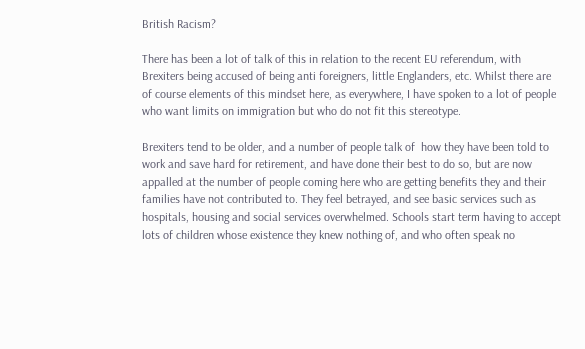British Racism?

There has been a lot of talk of this in relation to the recent EU referendum, with Brexiters being accused of being anti foreigners, little Englanders, etc. Whilst there are of course elements of this mindset here, as everywhere, I have spoken to a lot of people who want limits on immigration but who do not fit this stereotype.

Brexiters tend to be older, and a number of people talk of  how they have been told to work and save hard for retirement, and have done their best to do so, but are now appalled at the number of people coming here who are getting benefits they and their families have not contributed to. They feel betrayed, and see basic services such as hospitals, housing and social services overwhelmed. Schools start term having to accept lots of children whose existence they knew nothing of, and who often speak no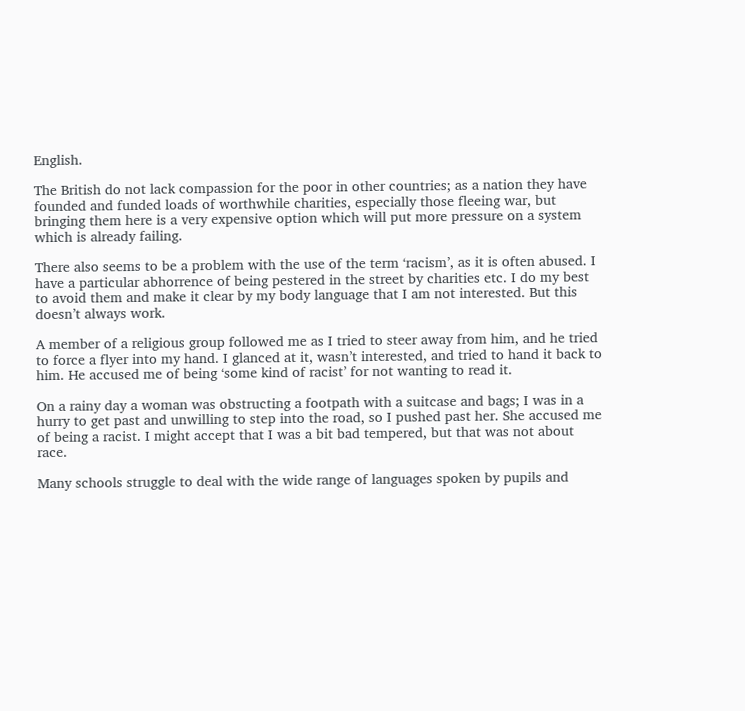English.

The British do not lack compassion for the poor in other countries; as a nation they have founded and funded loads of worthwhile charities, especially those fleeing war, but bringing them here is a very expensive option which will put more pressure on a system which is already failing.

There also seems to be a problem with the use of the term ‘racism’, as it is often abused. I have a particular abhorrence of being pestered in the street by charities etc. I do my best to avoid them and make it clear by my body language that I am not interested. But this doesn’t always work.

A member of a religious group followed me as I tried to steer away from him, and he tried to force a flyer into my hand. I glanced at it, wasn’t interested, and tried to hand it back to him. He accused me of being ‘some kind of racist’ for not wanting to read it.

On a rainy day a woman was obstructing a footpath with a suitcase and bags; I was in a hurry to get past and unwilling to step into the road, so I pushed past her. She accused me of being a racist. I might accept that I was a bit bad tempered, but that was not about race.

Many schools struggle to deal with the wide range of languages spoken by pupils and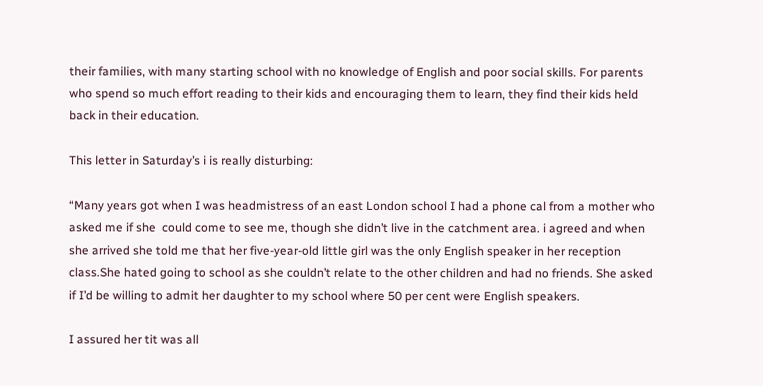their families, with many starting school with no knowledge of English and poor social skills. For parents who spend so much effort reading to their kids and encouraging them to learn, they find their kids held back in their education.

This letter in Saturday’s i is really disturbing:

“Many years got when I was headmistress of an east London school I had a phone cal from a mother who asked me if she  could come to see me, though she didn’t live in the catchment area. i agreed and when she arrived she told me that her five-year-old little girl was the only English speaker in her reception class.She hated going to school as she couldn’t relate to the other children and had no friends. She asked if I’d be willing to admit her daughter to my school where 50 per cent were English speakers.

I assured her tit was all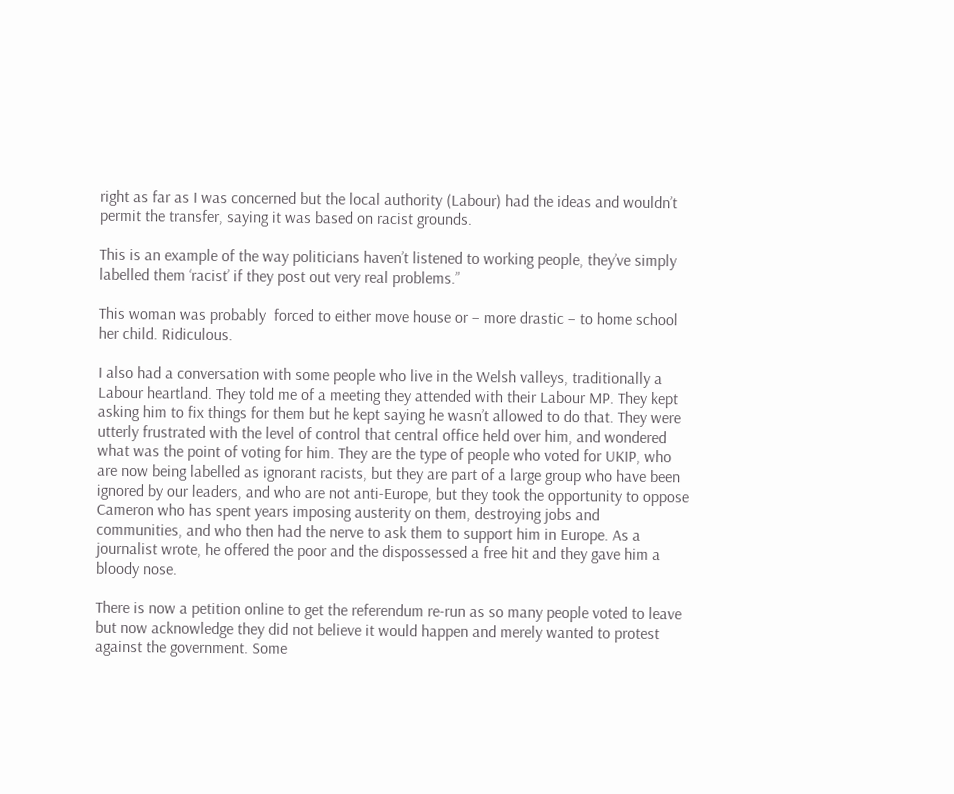right as far as I was concerned but the local authority (Labour) had the ideas and wouldn’t permit the transfer, saying it was based on racist grounds.

This is an example of the way politicians haven’t listened to working people, they’ve simply labelled them ‘racist’ if they post out very real problems.”

This woman was probably  forced to either move house or – more drastic – to home school her child. Ridiculous.

I also had a conversation with some people who live in the Welsh valleys, traditionally a Labour heartland. They told me of a meeting they attended with their Labour MP. They kept asking him to fix things for them but he kept saying he wasn’t allowed to do that. They were utterly frustrated with the level of control that central office held over him, and wondered what was the point of voting for him. They are the type of people who voted for UKIP, who are now being labelled as ignorant racists, but they are part of a large group who have been ignored by our leaders, and who are not anti-Europe, but they took the opportunity to oppose Cameron who has spent years imposing austerity on them, destroying jobs and communities, and who then had the nerve to ask them to support him in Europe. As a journalist wrote, he offered the poor and the dispossessed a free hit and they gave him a bloody nose.

There is now a petition online to get the referendum re-run as so many people voted to leave but now acknowledge they did not believe it would happen and merely wanted to protest against the government. Some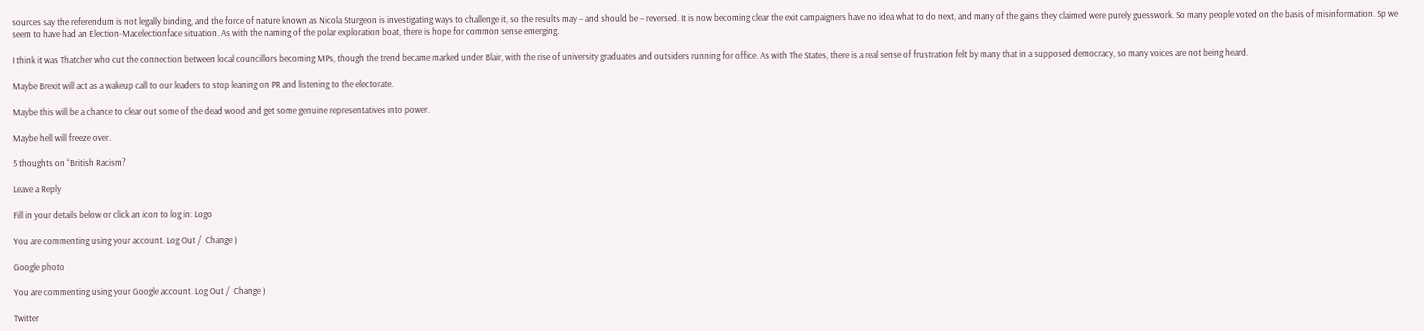sources say the referendum is not legally binding, and the force of nature known as Nicola Sturgeon is investigating ways to challenge it, so the results may – and should be – reversed. It is now becoming clear the exit campaigners have no idea what to do next, and many of the gains they claimed were purely guesswork. So many people voted on the basis of misinformation. Sp we seem to have had an Election-Macelectionface situation. As with the naming of the polar exploration boat, there is hope for common sense emerging.

I think it was Thatcher who cut the connection between local councillors becoming MPs, though the trend became marked under Blair, with the rise of university graduates and outsiders running for office. As with The States, there is a real sense of frustration felt by many that in a supposed democracy, so many voices are not being heard.

Maybe Brexit will act as a wakeup call to our leaders to stop leaning on PR and listening to the electorate.

Maybe this will be a chance to clear out some of the dead wood and get some genuine representatives into power.

Maybe hell will freeze over.

5 thoughts on “British Racism?

Leave a Reply

Fill in your details below or click an icon to log in: Logo

You are commenting using your account. Log Out /  Change )

Google photo

You are commenting using your Google account. Log Out /  Change )

Twitter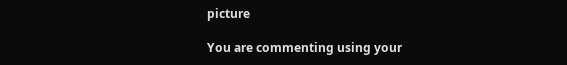picture

You are commenting using your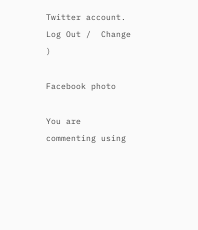Twitter account. Log Out /  Change )

Facebook photo

You are commenting using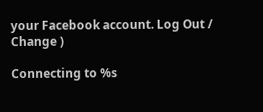your Facebook account. Log Out /  Change )

Connecting to %s